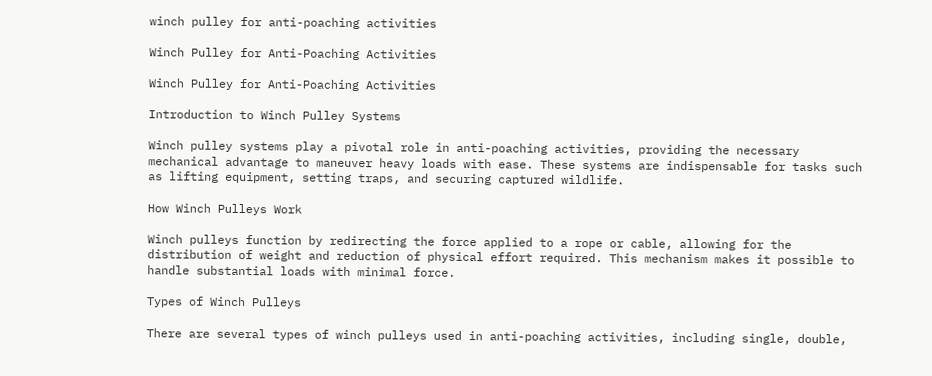winch pulley for anti-poaching activities

Winch Pulley for Anti-Poaching Activities

Winch Pulley for Anti-Poaching Activities

Introduction to Winch Pulley Systems

Winch pulley systems play a pivotal role in anti-poaching activities, providing the necessary mechanical advantage to maneuver heavy loads with ease. These systems are indispensable for tasks such as lifting equipment, setting traps, and securing captured wildlife.

How Winch Pulleys Work

Winch pulleys function by redirecting the force applied to a rope or cable, allowing for the distribution of weight and reduction of physical effort required. This mechanism makes it possible to handle substantial loads with minimal force.

Types of Winch Pulleys

There are several types of winch pulleys used in anti-poaching activities, including single, double,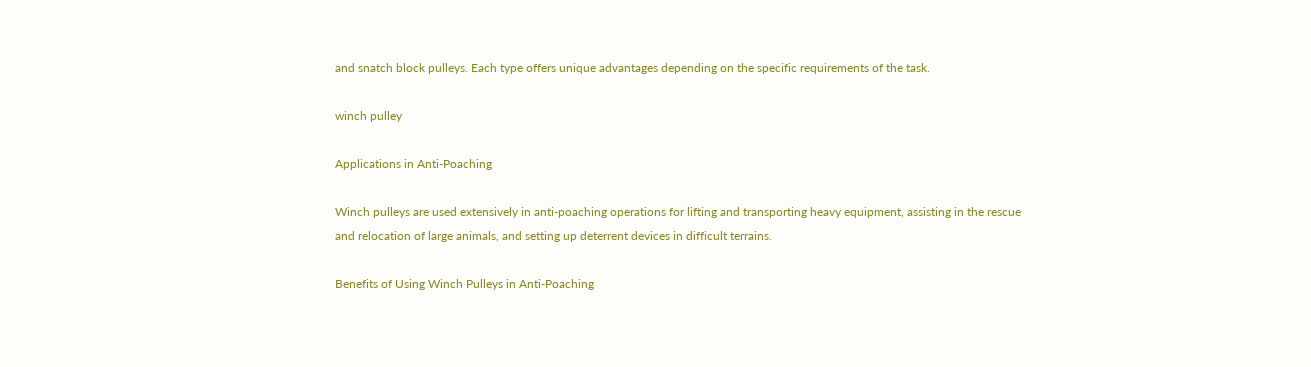and snatch block pulleys. Each type offers unique advantages depending on the specific requirements of the task.

winch pulley

Applications in Anti-Poaching

Winch pulleys are used extensively in anti-poaching operations for lifting and transporting heavy equipment, assisting in the rescue and relocation of large animals, and setting up deterrent devices in difficult terrains.

Benefits of Using Winch Pulleys in Anti-Poaching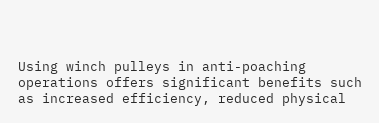Using winch pulleys in anti-poaching operations offers significant benefits such as increased efficiency, reduced physical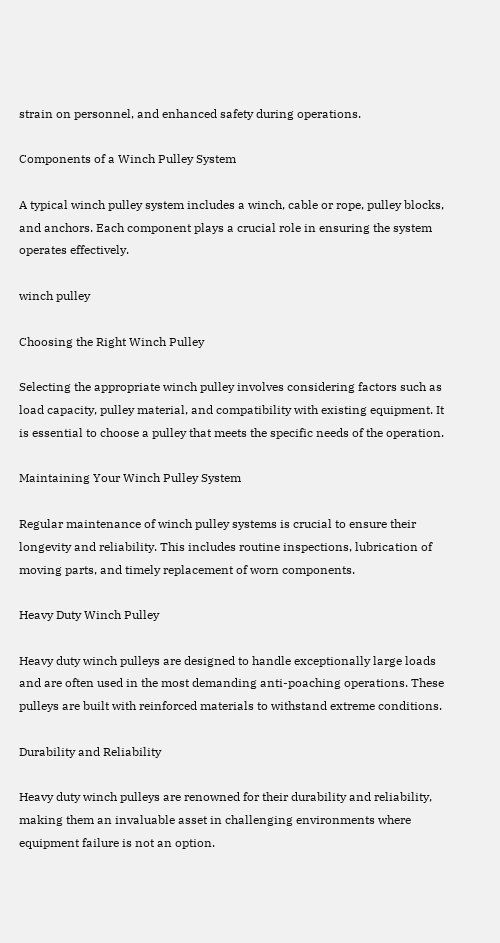strain on personnel, and enhanced safety during operations.

Components of a Winch Pulley System

A typical winch pulley system includes a winch, cable or rope, pulley blocks, and anchors. Each component plays a crucial role in ensuring the system operates effectively.

winch pulley

Choosing the Right Winch Pulley

Selecting the appropriate winch pulley involves considering factors such as load capacity, pulley material, and compatibility with existing equipment. It is essential to choose a pulley that meets the specific needs of the operation.

Maintaining Your Winch Pulley System

Regular maintenance of winch pulley systems is crucial to ensure their longevity and reliability. This includes routine inspections, lubrication of moving parts, and timely replacement of worn components.

Heavy Duty Winch Pulley

Heavy duty winch pulleys are designed to handle exceptionally large loads and are often used in the most demanding anti-poaching operations. These pulleys are built with reinforced materials to withstand extreme conditions.

Durability and Reliability

Heavy duty winch pulleys are renowned for their durability and reliability, making them an invaluable asset in challenging environments where equipment failure is not an option.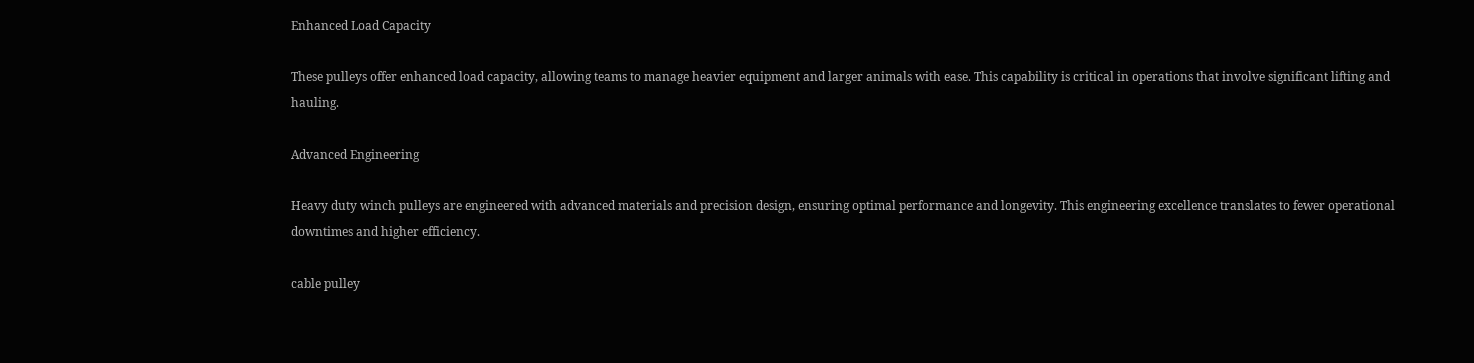Enhanced Load Capacity

These pulleys offer enhanced load capacity, allowing teams to manage heavier equipment and larger animals with ease. This capability is critical in operations that involve significant lifting and hauling.

Advanced Engineering

Heavy duty winch pulleys are engineered with advanced materials and precision design, ensuring optimal performance and longevity. This engineering excellence translates to fewer operational downtimes and higher efficiency.

cable pulley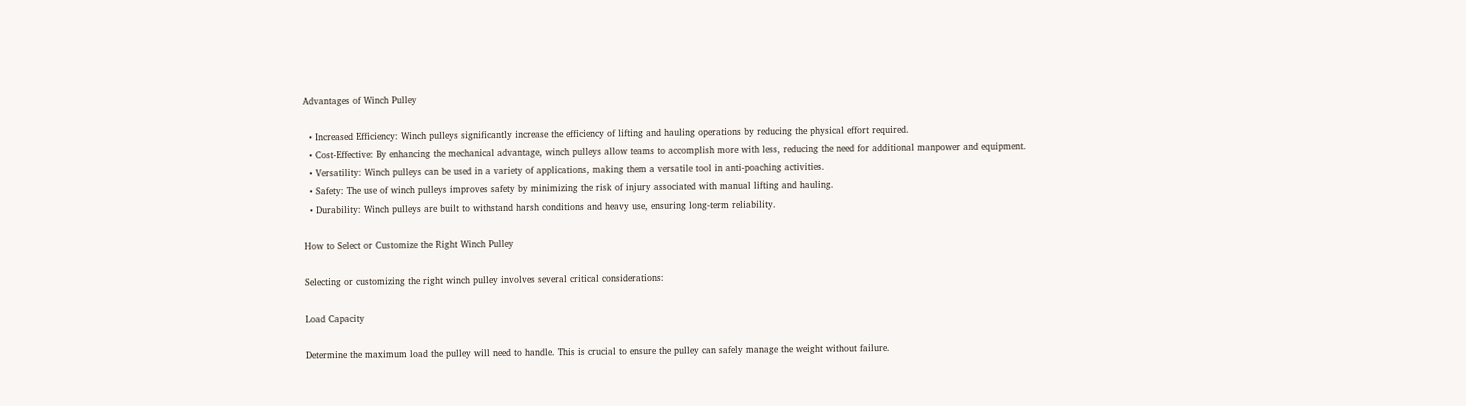Advantages of Winch Pulley

  • Increased Efficiency: Winch pulleys significantly increase the efficiency of lifting and hauling operations by reducing the physical effort required.
  • Cost-Effective: By enhancing the mechanical advantage, winch pulleys allow teams to accomplish more with less, reducing the need for additional manpower and equipment.
  • Versatility: Winch pulleys can be used in a variety of applications, making them a versatile tool in anti-poaching activities.
  • Safety: The use of winch pulleys improves safety by minimizing the risk of injury associated with manual lifting and hauling.
  • Durability: Winch pulleys are built to withstand harsh conditions and heavy use, ensuring long-term reliability.

How to Select or Customize the Right Winch Pulley

Selecting or customizing the right winch pulley involves several critical considerations:

Load Capacity

Determine the maximum load the pulley will need to handle. This is crucial to ensure the pulley can safely manage the weight without failure.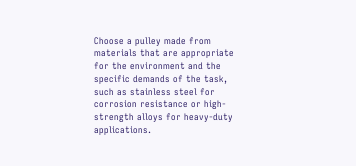Choose a pulley made from materials that are appropriate for the environment and the specific demands of the task, such as stainless steel for corrosion resistance or high-strength alloys for heavy-duty applications.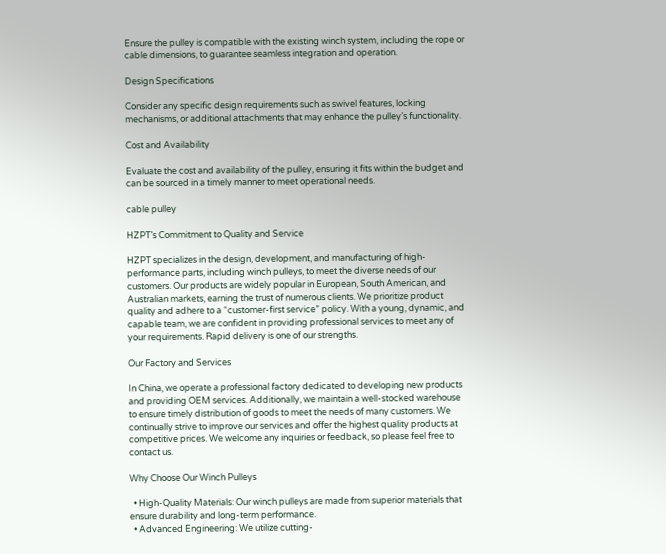Ensure the pulley is compatible with the existing winch system, including the rope or cable dimensions, to guarantee seamless integration and operation.

Design Specifications

Consider any specific design requirements such as swivel features, locking mechanisms, or additional attachments that may enhance the pulley’s functionality.

Cost and Availability

Evaluate the cost and availability of the pulley, ensuring it fits within the budget and can be sourced in a timely manner to meet operational needs.

cable pulley

HZPT’s Commitment to Quality and Service

HZPT specializes in the design, development, and manufacturing of high-performance parts, including winch pulleys, to meet the diverse needs of our customers. Our products are widely popular in European, South American, and Australian markets, earning the trust of numerous clients. We prioritize product quality and adhere to a “customer-first service” policy. With a young, dynamic, and capable team, we are confident in providing professional services to meet any of your requirements. Rapid delivery is one of our strengths.

Our Factory and Services

In China, we operate a professional factory dedicated to developing new products and providing OEM services. Additionally, we maintain a well-stocked warehouse to ensure timely distribution of goods to meet the needs of many customers. We continually strive to improve our services and offer the highest quality products at competitive prices. We welcome any inquiries or feedback, so please feel free to contact us.

Why Choose Our Winch Pulleys

  • High-Quality Materials: Our winch pulleys are made from superior materials that ensure durability and long-term performance.
  • Advanced Engineering: We utilize cutting-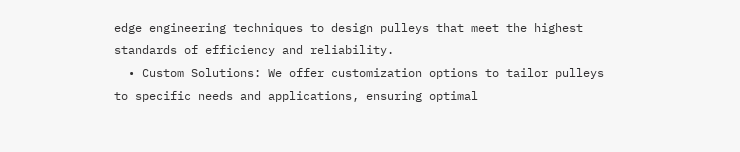edge engineering techniques to design pulleys that meet the highest standards of efficiency and reliability.
  • Custom Solutions: We offer customization options to tailor pulleys to specific needs and applications, ensuring optimal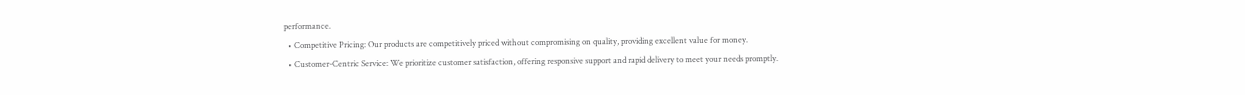performance.
  • Competitive Pricing: Our products are competitively priced without compromising on quality, providing excellent value for money.
  • Customer-Centric Service: We prioritize customer satisfaction, offering responsive support and rapid delivery to meet your needs promptly.